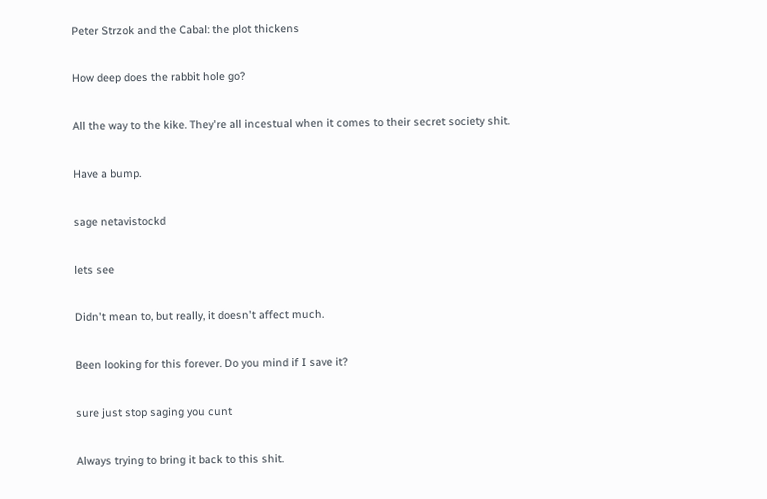Peter Strzok and the Cabal: the plot thickens

How deep does the rabbit hole go?

All the way to the kike. They're all incestual when it comes to their secret society shit.

Have a bump.

sage netavistockd

lets see

Didn't mean to, but really, it doesn't affect much.

Been looking for this forever. Do you mind if I save it?

sure just stop saging you cunt

Always trying to bring it back to this shit.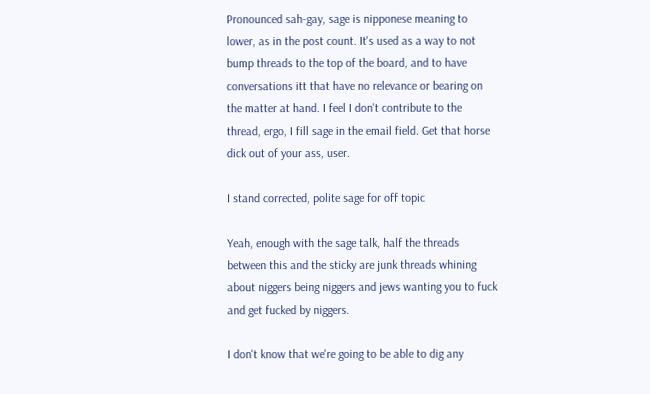Pronounced sah-gay, sage is nipponese meaning to lower, as in the post count. It's used as a way to not bump threads to the top of the board, and to have conversations itt that have no relevance or bearing on the matter at hand. I feel I don't contribute to the thread, ergo, I fill sage in the email field. Get that horse dick out of your ass, user.

I stand corrected, polite sage for off topic

Yeah, enough with the sage talk, half the threads between this and the sticky are junk threads whining about niggers being niggers and jews wanting you to fuck and get fucked by niggers.

I don't know that we're going to be able to dig any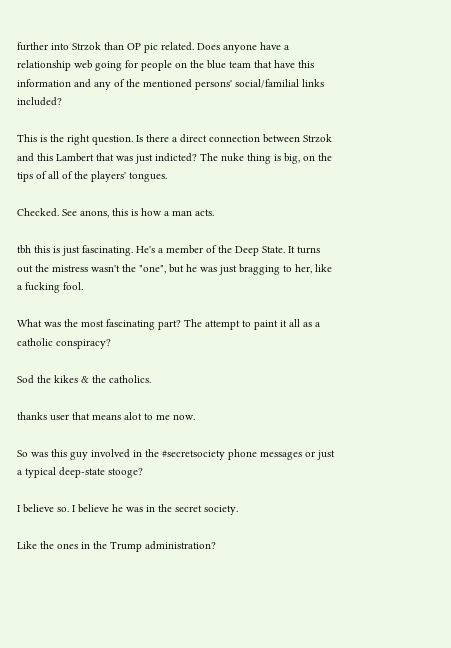further into Strzok than OP pic related. Does anyone have a relationship web going for people on the blue team that have this information and any of the mentioned persons' social/familial links included?

This is the right question. Is there a direct connection between Strzok and this Lambert that was just indicted? The nuke thing is big, on the tips of all of the players' tongues.

Checked. See anons, this is how a man acts.

tbh this is just fascinating. He's a member of the Deep State. It turns out the mistress wasn't the "one", but he was just bragging to her, like a fucking fool.

What was the most fascinating part? The attempt to paint it all as a catholic conspiracy?

Sod the kikes & the catholics.

thanks user that means alot to me now.

So was this guy involved in the #secretsociety phone messages or just a typical deep-state stooge?

I believe so. I believe he was in the secret society.

Like the ones in the Trump administration?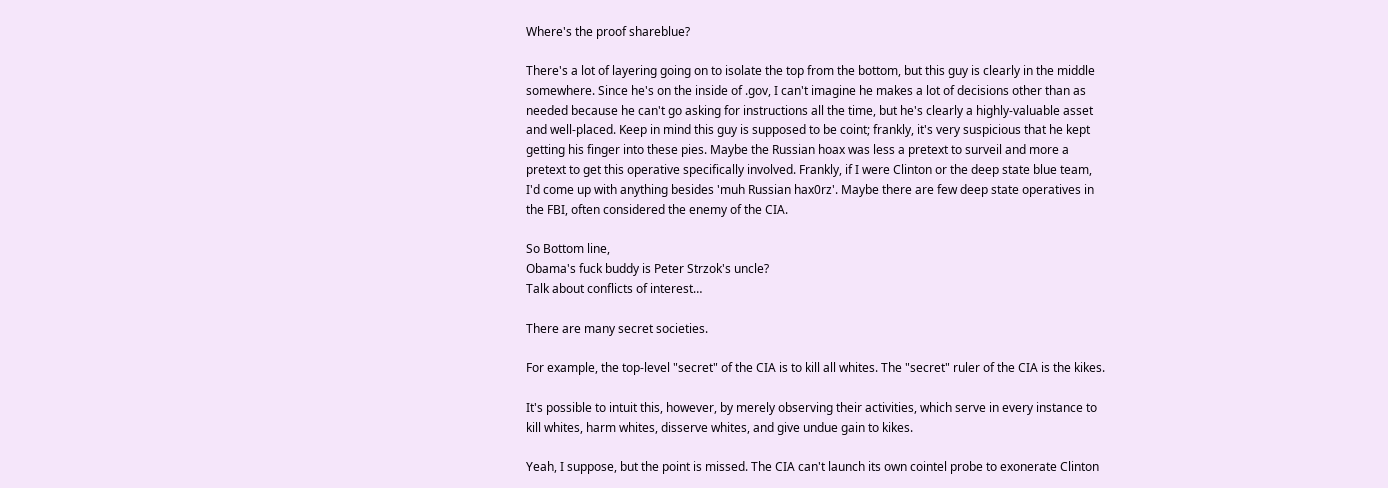Where's the proof shareblue?

There's a lot of layering going on to isolate the top from the bottom, but this guy is clearly in the middle somewhere. Since he's on the inside of .gov, I can't imagine he makes a lot of decisions other than as needed because he can't go asking for instructions all the time, but he's clearly a highly-valuable asset and well-placed. Keep in mind this guy is supposed to be coint; frankly, it's very suspicious that he kept getting his finger into these pies. Maybe the Russian hoax was less a pretext to surveil and more a pretext to get this operative specifically involved. Frankly, if I were Clinton or the deep state blue team, I'd come up with anything besides 'muh Russian hax0rz'. Maybe there are few deep state operatives in the FBI, often considered the enemy of the CIA.

So Bottom line,
Obama's fuck buddy is Peter Strzok's uncle?
Talk about conflicts of interest…

There are many secret societies.

For example, the top-level "secret" of the CIA is to kill all whites. The "secret" ruler of the CIA is the kikes.

It's possible to intuit this, however, by merely observing their activities, which serve in every instance to kill whites, harm whites, disserve whites, and give undue gain to kikes.

Yeah, I suppose, but the point is missed. The CIA can't launch its own cointel probe to exonerate Clinton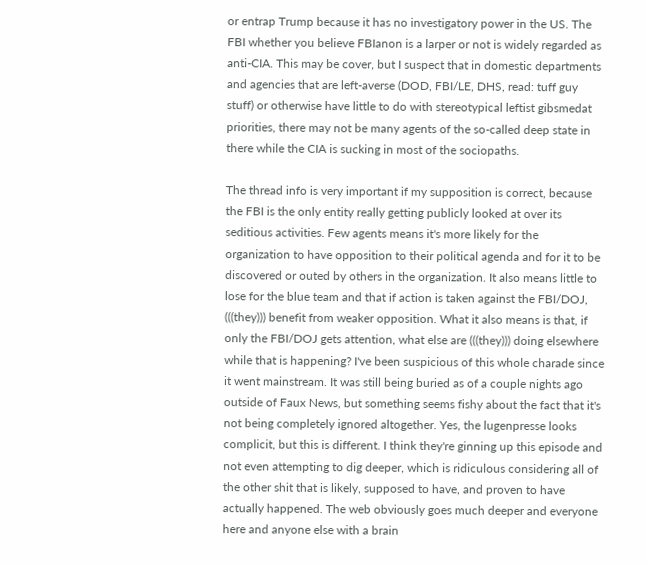or entrap Trump because it has no investigatory power in the US. The FBI whether you believe FBIanon is a larper or not is widely regarded as anti-CIA. This may be cover, but I suspect that in domestic departments and agencies that are left-averse (DOD, FBI/LE, DHS, read: tuff guy stuff) or otherwise have little to do with stereotypical leftist gibsmedat priorities, there may not be many agents of the so-called deep state in there while the CIA is sucking in most of the sociopaths.

The thread info is very important if my supposition is correct, because the FBI is the only entity really getting publicly looked at over its seditious activities. Few agents means it's more likely for the organization to have opposition to their political agenda and for it to be discovered or outed by others in the organization. It also means little to lose for the blue team and that if action is taken against the FBI/DOJ, (((they))) benefit from weaker opposition. What it also means is that, if only the FBI/DOJ gets attention, what else are (((they))) doing elsewhere while that is happening? I've been suspicious of this whole charade since it went mainstream. It was still being buried as of a couple nights ago outside of Faux News, but something seems fishy about the fact that it's not being completely ignored altogether. Yes, the lugenpresse looks complicit, but this is different. I think they're ginning up this episode and not even attempting to dig deeper, which is ridiculous considering all of the other shit that is likely, supposed to have, and proven to have actually happened. The web obviously goes much deeper and everyone here and anyone else with a brain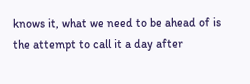knows it, what we need to be ahead of is the attempt to call it a day after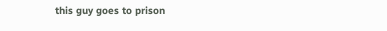this guy goes to prison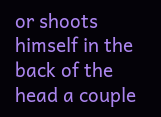or shoots himself in the back of the head a couple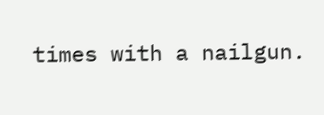times with a nailgun.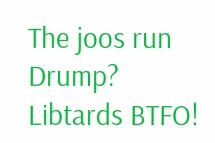The joos run Drump? Libtards BTFO!